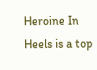Heroine In Heels is a top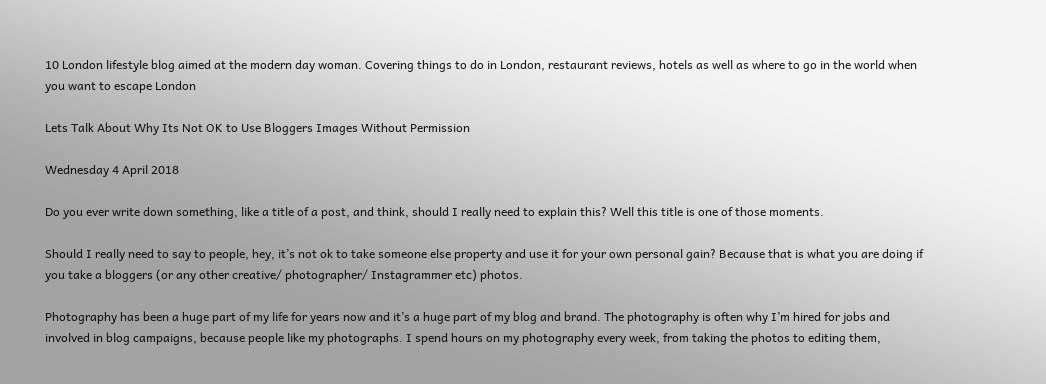10 London lifestyle blog aimed at the modern day woman. Covering things to do in London, restaurant reviews, hotels as well as where to go in the world when you want to escape London

Lets Talk About Why Its Not OK to Use Bloggers Images Without Permission

Wednesday 4 April 2018

Do you ever write down something, like a title of a post, and think, should I really need to explain this? Well this title is one of those moments.

Should I really need to say to people, hey, it’s not ok to take someone else property and use it for your own personal gain? Because that is what you are doing if you take a bloggers (or any other creative/ photographer/ Instagrammer etc) photos.

Photography has been a huge part of my life for years now and it’s a huge part of my blog and brand. The photography is often why I’m hired for jobs and involved in blog campaigns, because people like my photographs. I spend hours on my photography every week, from taking the photos to editing them,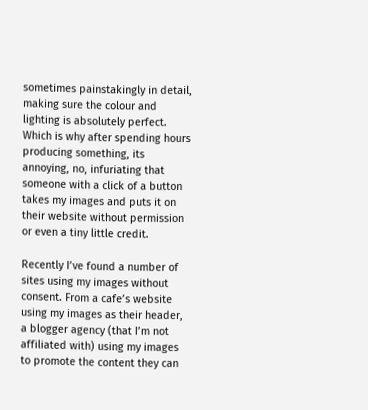sometimes painstakingly in detail, making sure the colour and lighting is absolutely perfect. Which is why after spending hours producing something, its annoying, no, infuriating that someone with a click of a button takes my images and puts it on their website without permission or even a tiny little credit.

Recently I’ve found a number of sites using my images without consent. From a cafe’s website using my images as their header, a blogger agency (that I’m not affiliated with) using my images to promote the content they can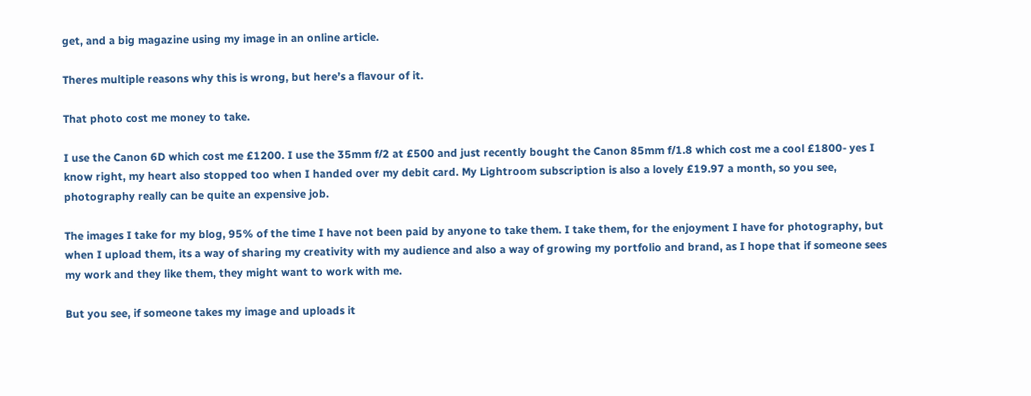get, and a big magazine using my image in an online article.

Theres multiple reasons why this is wrong, but here’s a flavour of it.

That photo cost me money to take.

I use the Canon 6D which cost me £1200. I use the 35mm f/2 at £500 and just recently bought the Canon 85mm f/1.8 which cost me a cool £1800- yes I know right, my heart also stopped too when I handed over my debit card. My Lightroom subscription is also a lovely £19.97 a month, so you see, photography really can be quite an expensive job.

The images I take for my blog, 95% of the time I have not been paid by anyone to take them. I take them, for the enjoyment I have for photography, but when I upload them, its a way of sharing my creativity with my audience and also a way of growing my portfolio and brand, as I hope that if someone sees my work and they like them, they might want to work with me.

But you see, if someone takes my image and uploads it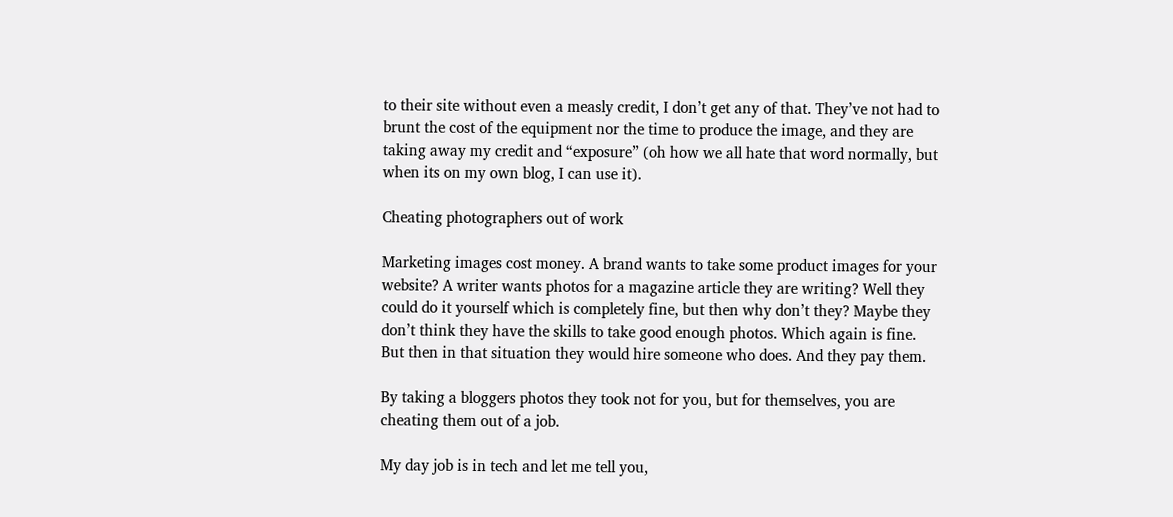to their site without even a measly credit, I don’t get any of that. They’ve not had to brunt the cost of the equipment nor the time to produce the image, and they are taking away my credit and “exposure” (oh how we all hate that word normally, but when its on my own blog, I can use it).

Cheating photographers out of work

Marketing images cost money. A brand wants to take some product images for your website? A writer wants photos for a magazine article they are writing? Well they could do it yourself which is completely fine, but then why don’t they? Maybe they don’t think they have the skills to take good enough photos. Which again is fine. But then in that situation they would hire someone who does. And they pay them.

By taking a bloggers photos they took not for you, but for themselves, you are cheating them out of a job.

My day job is in tech and let me tell you,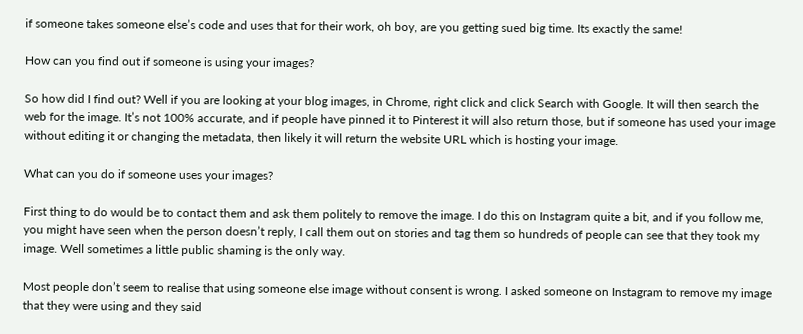if someone takes someone else’s code and uses that for their work, oh boy, are you getting sued big time. Its exactly the same!

How can you find out if someone is using your images?

So how did I find out? Well if you are looking at your blog images, in Chrome, right click and click Search with Google. It will then search the web for the image. It’s not 100% accurate, and if people have pinned it to Pinterest it will also return those, but if someone has used your image without editing it or changing the metadata, then likely it will return the website URL which is hosting your image.

What can you do if someone uses your images?

First thing to do would be to contact them and ask them politely to remove the image. I do this on Instagram quite a bit, and if you follow me, you might have seen when the person doesn’t reply, I call them out on stories and tag them so hundreds of people can see that they took my image. Well sometimes a little public shaming is the only way.

Most people don’t seem to realise that using someone else image without consent is wrong. I asked someone on Instagram to remove my image that they were using and they said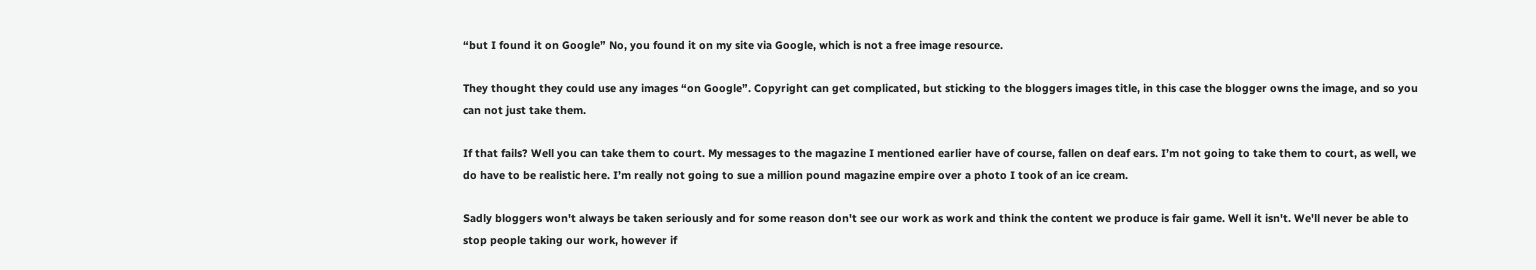“but I found it on Google” No, you found it on my site via Google, which is not a free image resource.

They thought they could use any images “on Google”. Copyright can get complicated, but sticking to the bloggers images title, in this case the blogger owns the image, and so you can not just take them.

If that fails? Well you can take them to court. My messages to the magazine I mentioned earlier have of course, fallen on deaf ears. I’m not going to take them to court, as well, we do have to be realistic here. I’m really not going to sue a million pound magazine empire over a photo I took of an ice cream.

Sadly bloggers won't always be taken seriously and for some reason don't see our work as work and think the content we produce is fair game. Well it isn't. We'll never be able to stop people taking our work, however if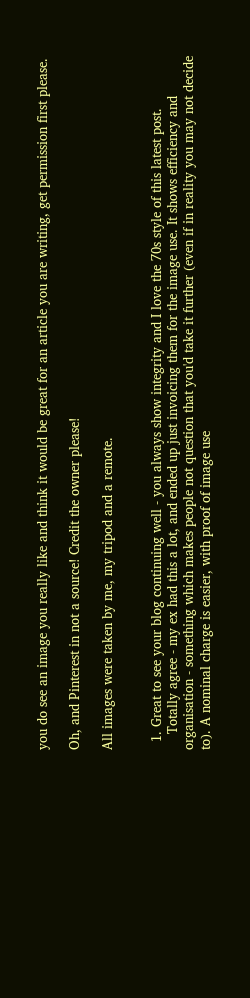you do see an image you really like and think it would be great for an article you are writing, get permission first please.

Oh, and Pinterest in not a source! Credit the owner please!

All images were taken by me, my tripod and a remote.


  1. Great to see your blog continuing well - you always show integrity and I love the 70s style of this latest post.
    Totally agree - my ex had this a lot, and ended up just invoicing them for the image use. It shows efficiency and organisation - something which makes people not question that you'd take it further (even if in reality you may not decide to). A nominal charge is easier, with proof of image use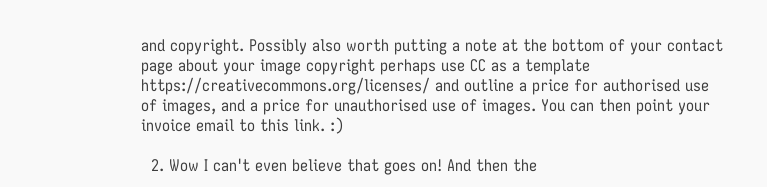and copyright. Possibly also worth putting a note at the bottom of your contact page about your image copyright perhaps use CC as a template https://creativecommons.org/licenses/ and outline a price for authorised use of images, and a price for unauthorised use of images. You can then point your invoice email to this link. :)

  2. Wow I can't even believe that goes on! And then the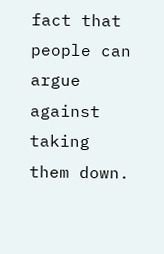fact that people can argue against taking them down.